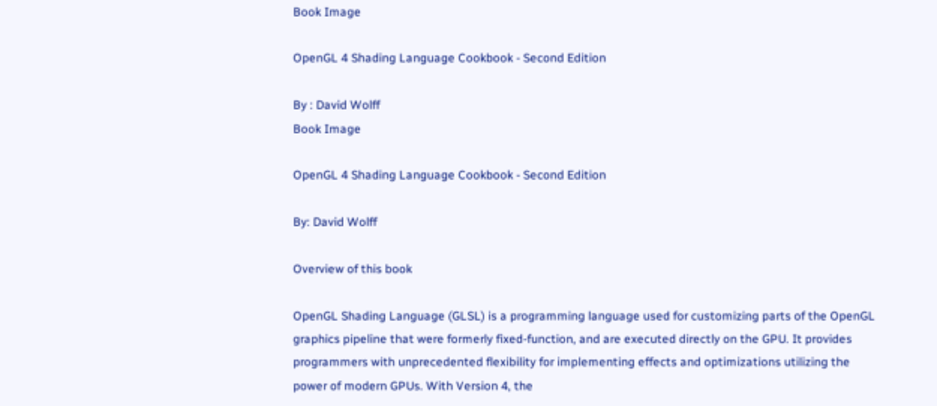Book Image

OpenGL 4 Shading Language Cookbook - Second Edition

By : David Wolff
Book Image

OpenGL 4 Shading Language Cookbook - Second Edition

By: David Wolff

Overview of this book

OpenGL Shading Language (GLSL) is a programming language used for customizing parts of the OpenGL graphics pipeline that were formerly fixed-function, and are executed directly on the GPU. It provides programmers with unprecedented flexibility for implementing effects and optimizations utilizing the power of modern GPUs. With Version 4, the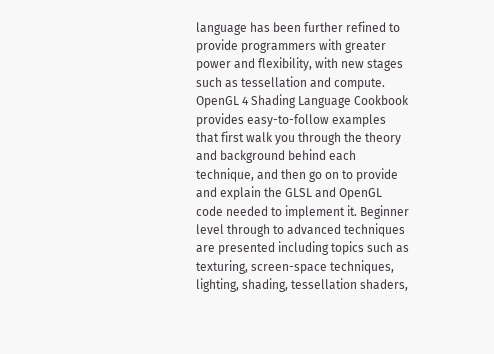language has been further refined to provide programmers with greater power and flexibility, with new stages such as tessellation and compute. OpenGL 4 Shading Language Cookbook provides easy-to-follow examples that first walk you through the theory and background behind each technique, and then go on to provide and explain the GLSL and OpenGL code needed to implement it. Beginner level through to advanced techniques are presented including topics such as texturing, screen-space techniques, lighting, shading, tessellation shaders,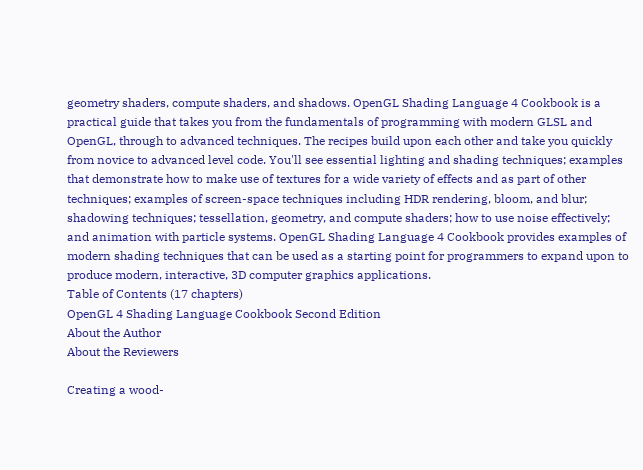geometry shaders, compute shaders, and shadows. OpenGL Shading Language 4 Cookbook is a practical guide that takes you from the fundamentals of programming with modern GLSL and OpenGL, through to advanced techniques. The recipes build upon each other and take you quickly from novice to advanced level code. You'll see essential lighting and shading techniques; examples that demonstrate how to make use of textures for a wide variety of effects and as part of other techniques; examples of screen-space techniques including HDR rendering, bloom, and blur; shadowing techniques; tessellation, geometry, and compute shaders; how to use noise effectively; and animation with particle systems. OpenGL Shading Language 4 Cookbook provides examples of modern shading techniques that can be used as a starting point for programmers to expand upon to produce modern, interactive, 3D computer graphics applications.
Table of Contents (17 chapters)
OpenGL 4 Shading Language Cookbook Second Edition
About the Author
About the Reviewers

Creating a wood-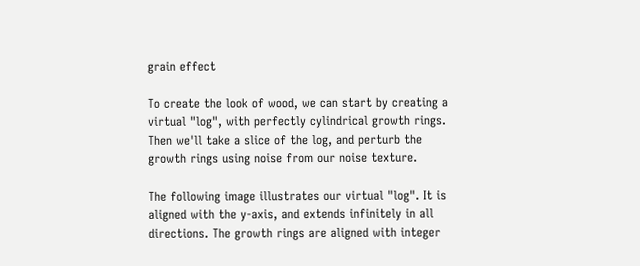grain effect

To create the look of wood, we can start by creating a virtual "log", with perfectly cylindrical growth rings. Then we'll take a slice of the log, and perturb the growth rings using noise from our noise texture.

The following image illustrates our virtual "log". It is aligned with the y-axis, and extends infinitely in all directions. The growth rings are aligned with integer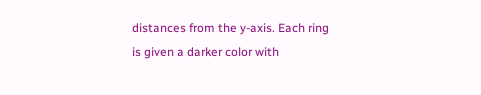distances from the y-axis. Each ring is given a darker color with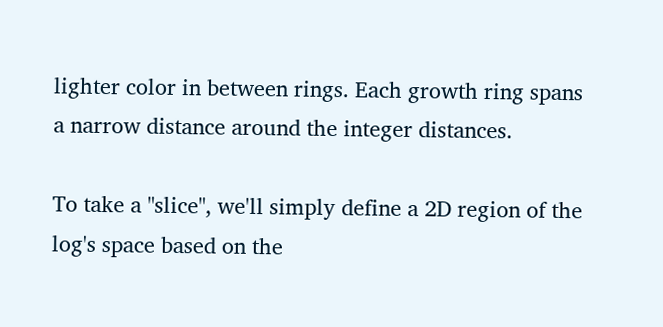lighter color in between rings. Each growth ring spans a narrow distance around the integer distances.

To take a "slice", we'll simply define a 2D region of the log's space based on the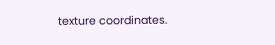texture coordinates.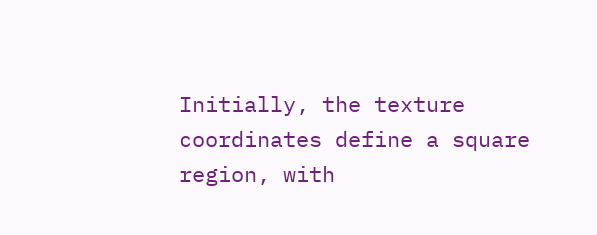Initially, the texture coordinates define a square region, with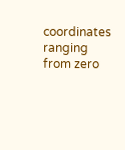coordinates ranging from zero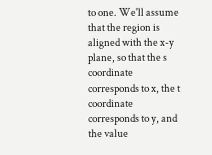to one. We'll assume that the region is aligned with the x-y plane, so that the s coordinate corresponds to x, the t coordinate corresponds to y, and the value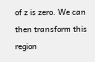of z is zero. We can then transform this region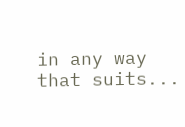in any way that suits...